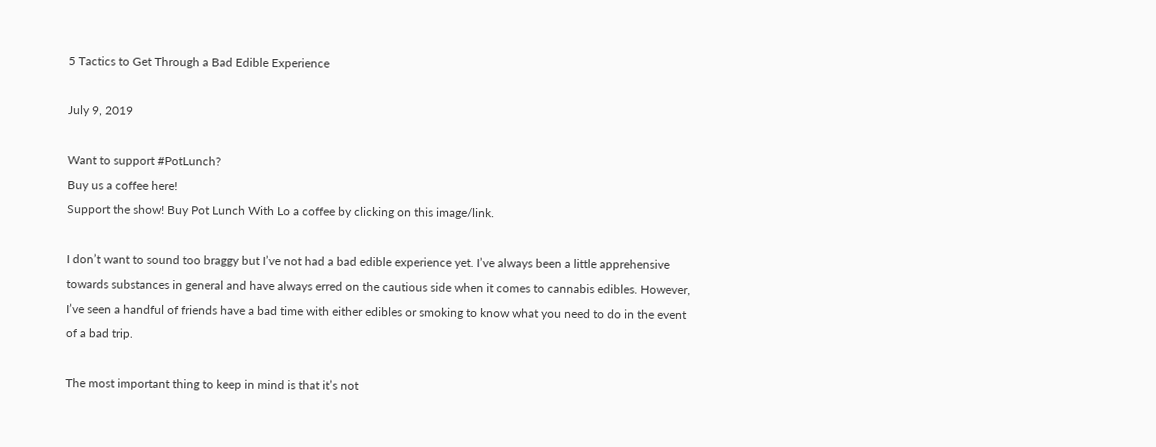5 Tactics to Get Through a Bad Edible Experience

July 9, 2019

Want to support #PotLunch?
Buy us a coffee here!
Support the show! Buy Pot Lunch With Lo a coffee by clicking on this image/link.

I don’t want to sound too braggy but I’ve not had a bad edible experience yet. I’ve always been a little apprehensive towards substances in general and have always erred on the cautious side when it comes to cannabis edibles. However, I’ve seen a handful of friends have a bad time with either edibles or smoking to know what you need to do in the event of a bad trip.

The most important thing to keep in mind is that it’s not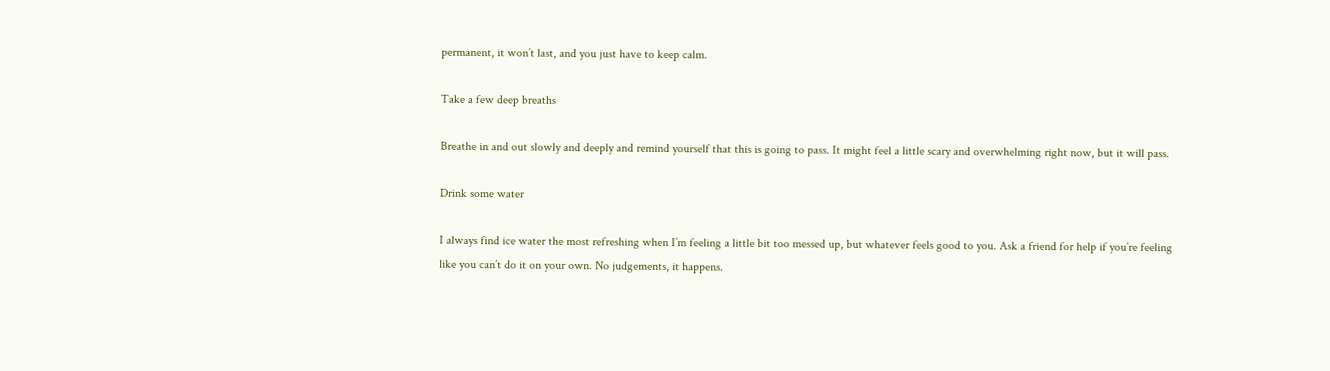permanent, it won’t last, and you just have to keep calm.

Take a few deep breaths

Breathe in and out slowly and deeply and remind yourself that this is going to pass. It might feel a little scary and overwhelming right now, but it will pass.

Drink some water

I always find ice water the most refreshing when I’m feeling a little bit too messed up, but whatever feels good to you. Ask a friend for help if you’re feeling like you can’t do it on your own. No judgements, it happens.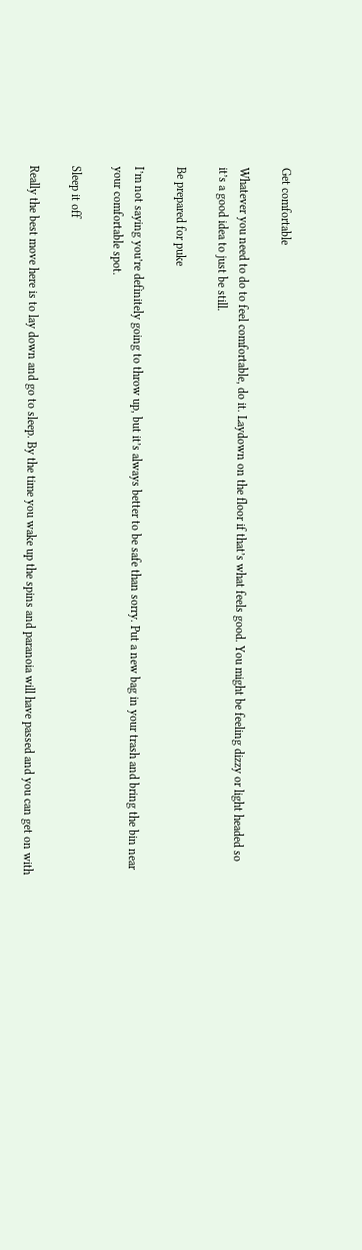Get comfortable

Whatever you need to do to feel comfortable, do it. Laydown on the floor if that’s what feels good. You might be feeling dizzy or light headed so it’s a good idea to just be still.

Be prepared for puke

I’m not saying you’re definitely going to throw up, but it’s always better to be safe than sorry. Put a new bag in your trash and bring the bin near your comfortable spot.

Sleep it off

Really the best move here is to lay down and go to sleep. By the time you wake up the spins and paranoia will have passed and you can get on with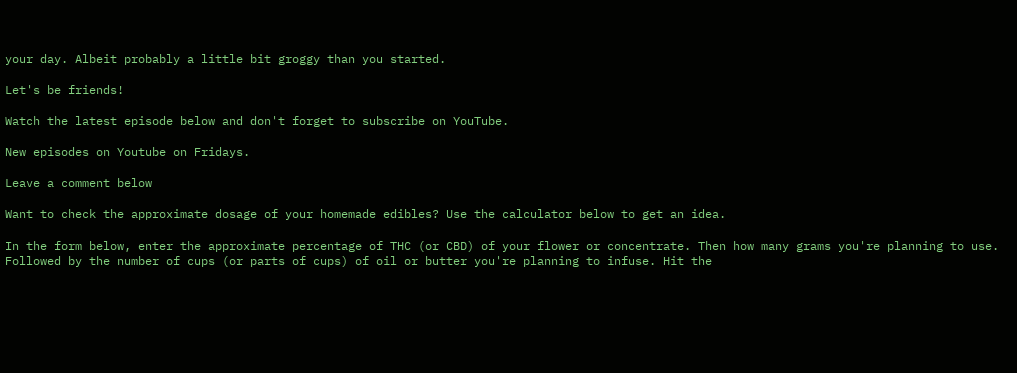your day. Albeit probably a little bit groggy than you started.

Let's be friends!

Watch the latest episode below and don't forget to subscribe on YouTube.

New episodes on Youtube on Fridays.

Leave a comment below

Want to check the approximate dosage of your homemade edibles? Use the calculator below to get an idea.

In the form below, enter the approximate percentage of THC (or CBD) of your flower or concentrate. Then how many grams you're planning to use. Followed by the number of cups (or parts of cups) of oil or butter you're planning to infuse. Hit the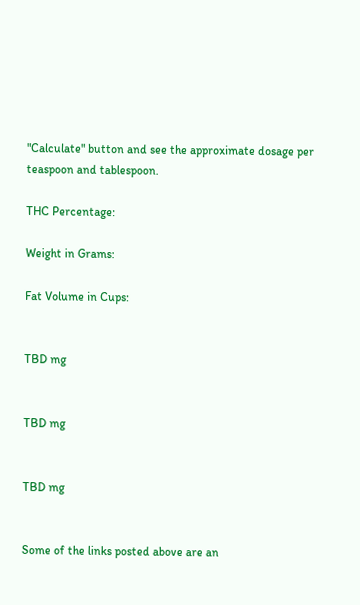"Calculate" button and see the approximate dosage per teaspoon and tablespoon.

THC Percentage:

Weight in Grams:

Fat Volume in Cups:


TBD mg


TBD mg


TBD mg


Some of the links posted above are an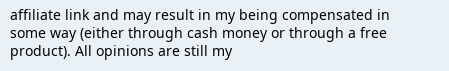affiliate link and may result in my being compensated in some way (either through cash money or through a free product). All opinions are still my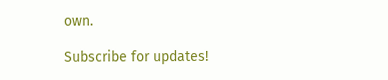own.

Subscribe for updates!